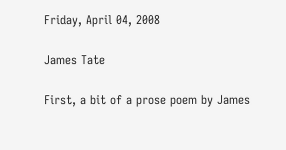Friday, April 04, 2008

James Tate

First, a bit of a prose poem by James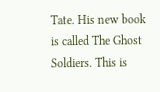Tate. His new book is called The Ghost Soldiers. This is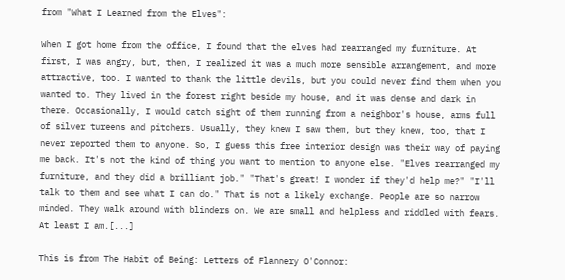from "What I Learned from the Elves":

When I got home from the office, I found that the elves had rearranged my furniture. At first, I was angry, but, then, I realized it was a much more sensible arrangement, and more attractive, too. I wanted to thank the little devils, but you could never find them when you wanted to. They lived in the forest right beside my house, and it was dense and dark in there. Occasionally, I would catch sight of them running from a neighbor's house, arms full of silver tureens and pitchers. Usually, they knew I saw them, but they knew, too, that I never reported them to anyone. So, I guess this free interior design was their way of paying me back. It's not the kind of thing you want to mention to anyone else. "Elves rearranged my furniture, and they did a brilliant job." "That's great! I wonder if they'd help me?" "I'll talk to them and see what I can do." That is not a likely exchange. People are so narrow minded. They walk around with blinders on. We are small and helpless and riddled with fears. At least I am.[...]

This is from The Habit of Being: Letters of Flannery O'Connor: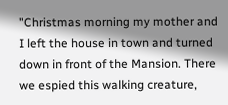"Christmas morning my mother and I left the house in town and turned down in front of the Mansion. There we espied this walking creature,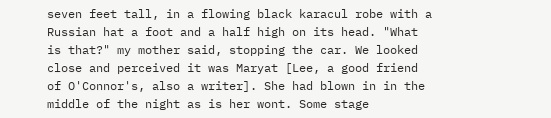seven feet tall, in a flowing black karacul robe with a Russian hat a foot and a half high on its head. "What is that?" my mother said, stopping the car. We looked close and perceived it was Maryat [Lee, a good friend of O'Connor's, also a writer]. She had blown in in the middle of the night as is her wont. Some stage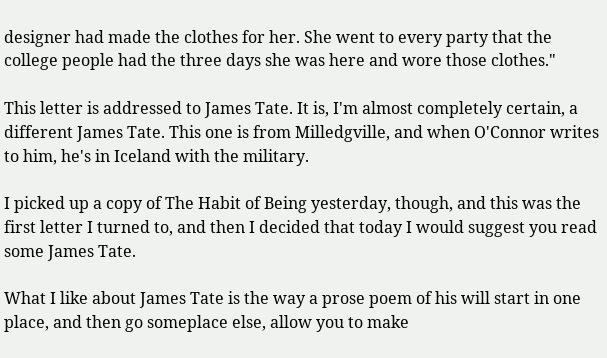designer had made the clothes for her. She went to every party that the college people had the three days she was here and wore those clothes."

This letter is addressed to James Tate. It is, I'm almost completely certain, a different James Tate. This one is from Milledgville, and when O'Connor writes to him, he's in Iceland with the military.

I picked up a copy of The Habit of Being yesterday, though, and this was the first letter I turned to, and then I decided that today I would suggest you read some James Tate.

What I like about James Tate is the way a prose poem of his will start in one place, and then go someplace else, allow you to make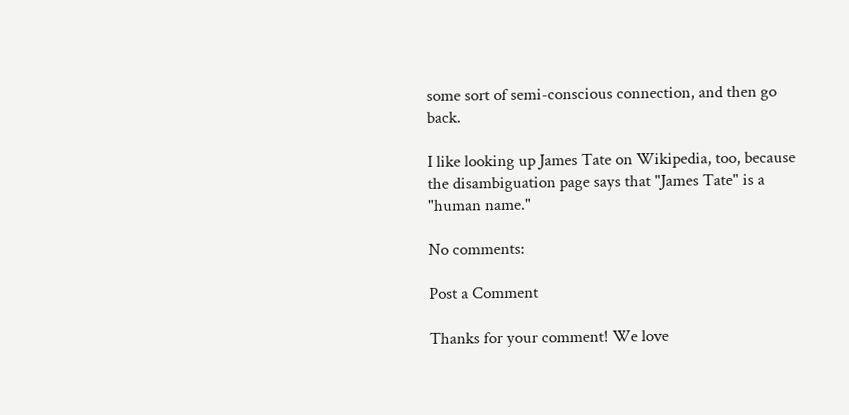some sort of semi-conscious connection, and then go back.

I like looking up James Tate on Wikipedia, too, because the disambiguation page says that "James Tate" is a "human name."

No comments:

Post a Comment

Thanks for your comment! We love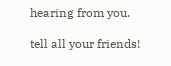hearing from you.

tell all your friends!